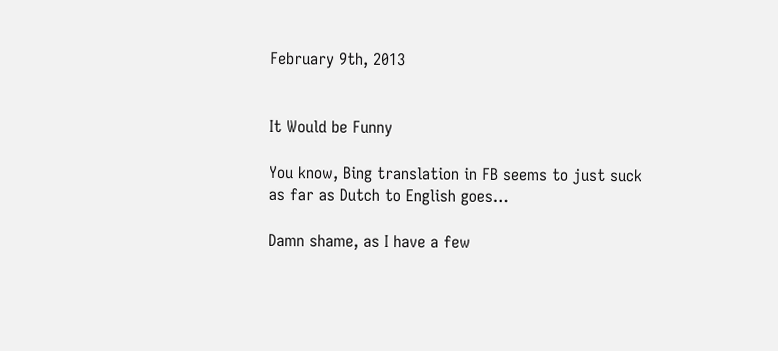February 9th, 2013


It Would be Funny

You know, Bing translation in FB seems to just suck as far as Dutch to English goes…

Damn shame, as I have a few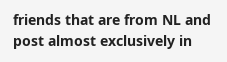friends that are from NL and post almost exclusively in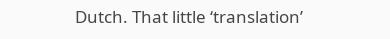Dutch. That little ‘translation’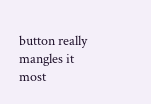button really mangles it most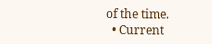of the time.
  • Current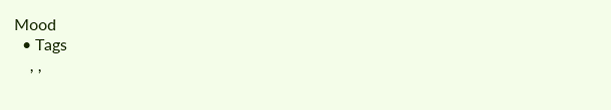Mood
  • Tags
    , ,